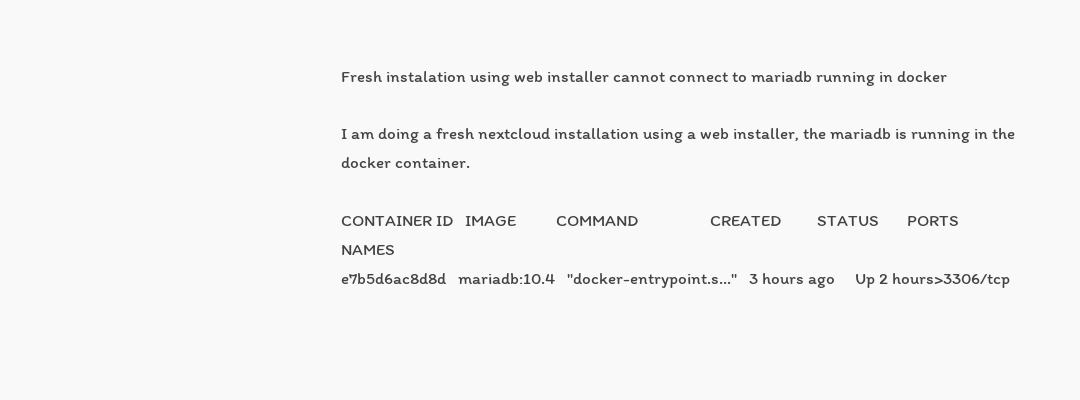Fresh instalation using web installer cannot connect to mariadb running in docker

I am doing a fresh nextcloud installation using a web installer, the mariadb is running in the docker container.

CONTAINER ID   IMAGE          COMMAND                  CREATED         STATUS       PORTS                    NAMES
e7b5d6ac8d8d   mariadb:10.4   "docker-entrypoint.s…"   3 hours ago     Up 2 hours>3306/tcp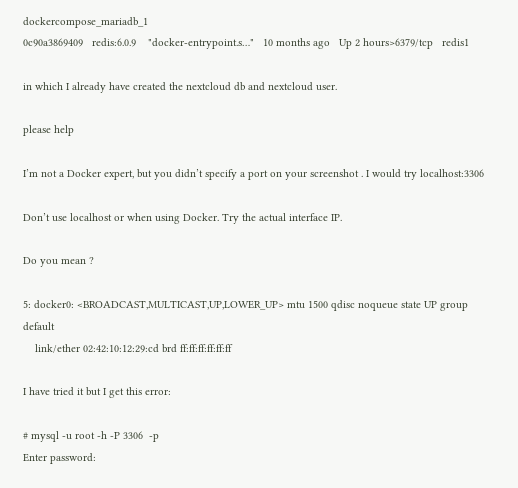dockercompose_mariadb_1
0c90a3869409   redis:6.0.9    "docker-entrypoint.s…"   10 months ago   Up 2 hours>6379/tcp   redis1

in which I already have created the nextcloud db and nextcloud user.

please help

I’m not a Docker expert, but you didn’t specify a port on your screenshot . I would try localhost:3306

Don’t use localhost or when using Docker. Try the actual interface IP.

Do you mean ?

5: docker0: <BROADCAST,MULTICAST,UP,LOWER_UP> mtu 1500 qdisc noqueue state UP group default
    link/ether 02:42:10:12:29:cd brd ff:ff:ff:ff:ff:ff

I have tried it but I get this error:

# mysql -u root -h -P 3306  -p
Enter password: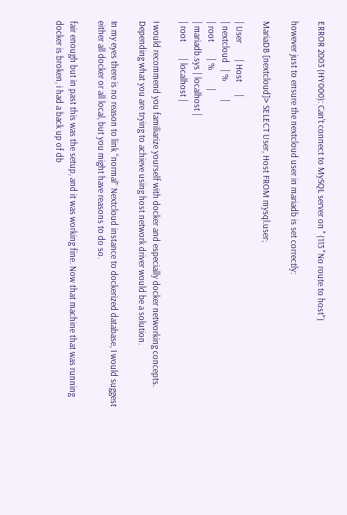ERROR 2003 (HY000): Can't connect to MySQL server on '' (113 "No route to host")

however just to ensure the nextcloud user in mariadb is set correctly:

MariaDB [nextcloud]> SELECT User, Host FROM mysql.user;

| User        | Host      |
| nextcloud   | %         |
| root        | %         |
| mariadb.sys | localhost |
| root        | localhost |

I would recommend you familiarize yourself with docker and especially docker networking concepts. Depending what you are trying to achieve using host network driver would be a solution.

In my eyes there is no reason to link “normal” Nextcloud instance to dockerized database, I would suggest either all docker or all local, but you might have reasons to do so.

fair enough but in past this was the setup, and it was working fine. Now that machine that was running docker is broken, i had a back up of db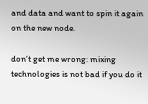and data and want to spin it again on the new node.

don’t get me wrong: mixing technologies is not bad if you do it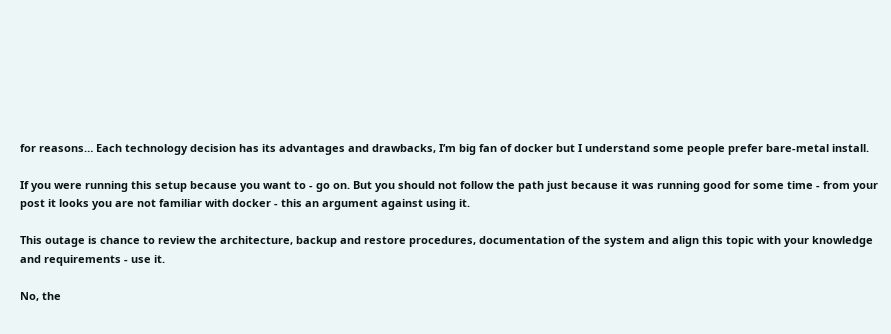for reasons… Each technology decision has its advantages and drawbacks, I’m big fan of docker but I understand some people prefer bare-metal install.

If you were running this setup because you want to - go on. But you should not follow the path just because it was running good for some time - from your post it looks you are not familiar with docker - this an argument against using it.

This outage is chance to review the architecture, backup and restore procedures, documentation of the system and align this topic with your knowledge and requirements - use it.

No, the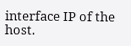interface IP of the host.